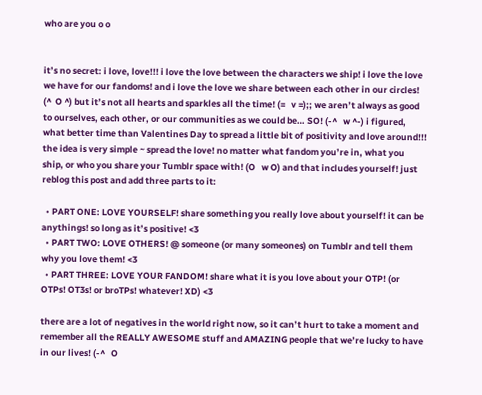who are you o o


it’s no secret: i love, love!!! i love the love between the characters we ship! i love the love we have for our fandoms! and i love the love we share between each other in our circles! (^  O ^) but it’s not all hearts and sparkles all the time! (=   v =);; we aren’t always as good to ourselves, each other, or our communities as we could be… SO! (-^   w ^-) i figured, what better time than Valentines Day to spread a little bit of positivity and love around!!! the idea is very simple ~ spread the love! no matter what fandom you’re in, what you ship, or who you share your Tumblr space with! (O   w O) and that includes yourself! just reblog this post and add three parts to it:

  • PART ONE: LOVE YOURSELF! share something you really love about yourself! it can be anythings! so long as it’s positive! <3
  • PART TWO: LOVE OTHERS! @ someone (or many someones) on Tumblr and tell them why you love them! <3
  • PART THREE: LOVE YOUR FANDOM! share what it is you love about your OTP! (or OTPs! OT3s! or broTPs! whatever! XD) <3

there are a lot of negatives in the world right now, so it can’t hurt to take a moment and remember all the REALLY AWESOME stuff and AMAZING people that we’re lucky to have in our lives! (-^   O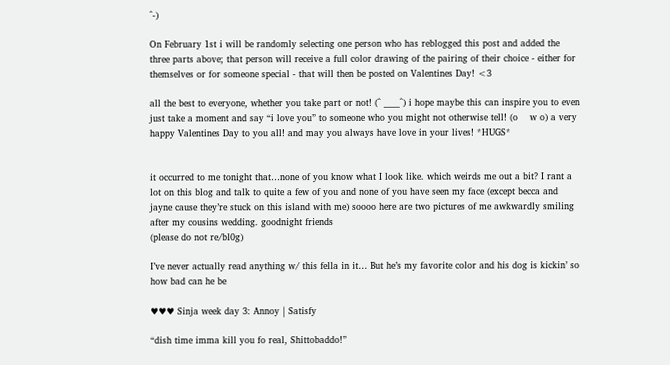^-)

On February 1st i will be randomly selecting one person who has reblogged this post and added the three parts above; that person will receive a full color drawing of the pairing of their choice - either for themselves or for someone special - that will then be posted on Valentines Day! <3

all the best to everyone, whether you take part or not! (^ ____^) i hope maybe this can inspire you to even just take a moment and say “i love you” to someone who you might not otherwise tell! (o    w o) a very happy Valentines Day to you all! and may you always have love in your lives! *HUGS*


it occurred to me tonight that…none of you know what I look like. which weirds me out a bit? I rant a lot on this blog and talk to quite a few of you and none of you have seen my face (except becca and jayne cause they’re stuck on this island with me) soooo here are two pictures of me awkwardly smiling after my cousins wedding. goodnight friends
(please do not re/bl0g)

I’ve never actually read anything w/ this fella in it… But he’s my favorite color and his dog is kickin’ so how bad can he be

♥♥♥ Sinja week day 3: Annoy | Satisfy

“dish time imma kill you fo real, Shittobaddo!”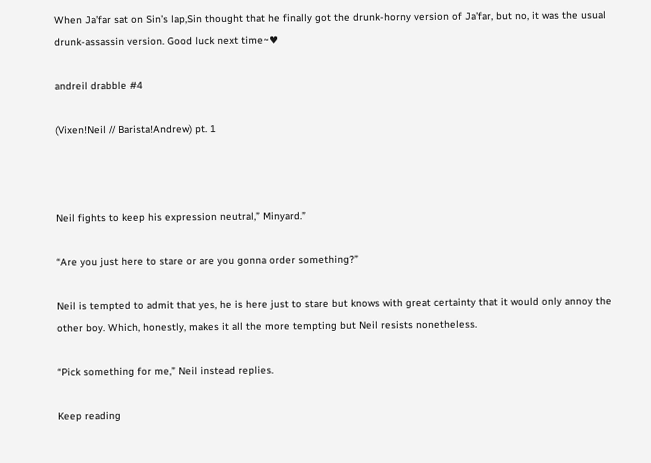When Ja’far sat on Sin’s lap,Sin thought that he finally got the drunk-horny version of Ja’far, but no, it was the usual drunk-assassin version. Good luck next time~♥

andreil drabble #4

(Vixen!Neil // Barista!Andrew) pt. 1



Neil fights to keep his expression neutral,” Minyard.”

“Are you just here to stare or are you gonna order something?”

Neil is tempted to admit that yes, he is here just to stare but knows with great certainty that it would only annoy the other boy. Which, honestly, makes it all the more tempting but Neil resists nonetheless.

“Pick something for me,” Neil instead replies.

Keep reading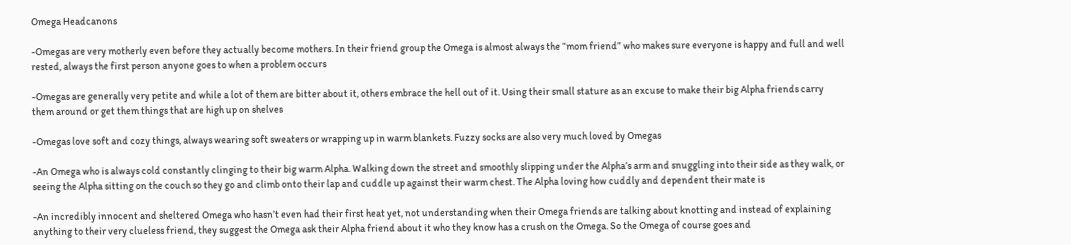Omega Headcanons

-Omegas are very motherly even before they actually become mothers. In their friend group the Omega is almost always the “mom friend” who makes sure everyone is happy and full and well rested, always the first person anyone goes to when a problem occurs

-Omegas are generally very petite and while a lot of them are bitter about it, others embrace the hell out of it. Using their small stature as an excuse to make their big Alpha friends carry them around or get them things that are high up on shelves

-Omegas love soft and cozy things, always wearing soft sweaters or wrapping up in warm blankets. Fuzzy socks are also very much loved by Omegas

-An Omega who is always cold constantly clinging to their big warm Alpha. Walking down the street and smoothly slipping under the Alpha’s arm and snuggling into their side as they walk, or seeing the Alpha sitting on the couch so they go and climb onto their lap and cuddle up against their warm chest. The Alpha loving how cuddly and dependent their mate is

-An incredibly innocent and sheltered Omega who hasn’t even had their first heat yet, not understanding when their Omega friends are talking about knotting and instead of explaining anything to their very clueless friend, they suggest the Omega ask their Alpha friend about it who they know has a crush on the Omega. So the Omega of course goes and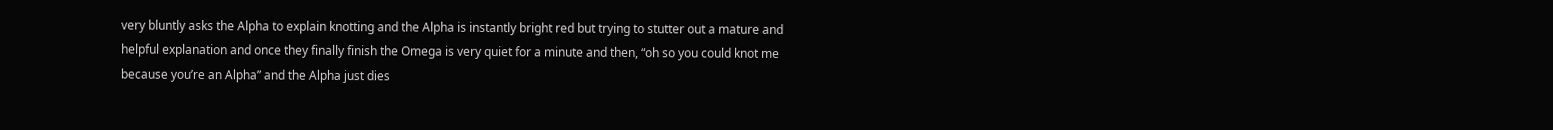very bluntly asks the Alpha to explain knotting and the Alpha is instantly bright red but trying to stutter out a mature and helpful explanation and once they finally finish the Omega is very quiet for a minute and then, “oh so you could knot me because you’re an Alpha” and the Alpha just dies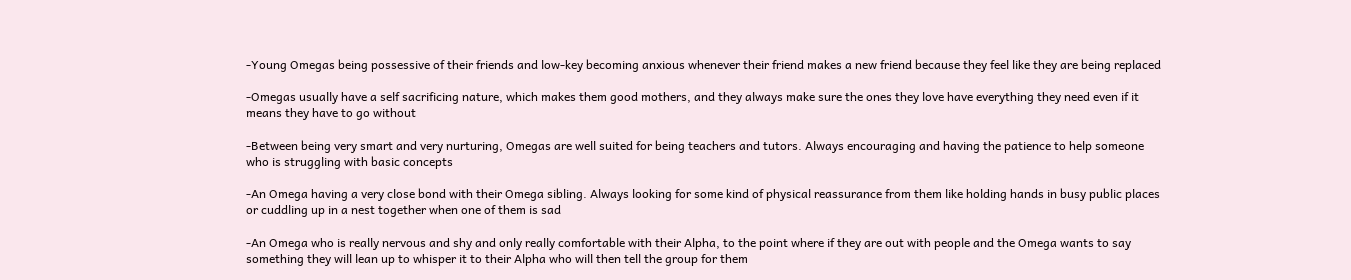-Young Omegas being possessive of their friends and low-key becoming anxious whenever their friend makes a new friend because they feel like they are being replaced

-Omegas usually have a self sacrificing nature, which makes them good mothers, and they always make sure the ones they love have everything they need even if it means they have to go without

-Between being very smart and very nurturing, Omegas are well suited for being teachers and tutors. Always encouraging and having the patience to help someone who is struggling with basic concepts

-An Omega having a very close bond with their Omega sibling. Always looking for some kind of physical reassurance from them like holding hands in busy public places or cuddling up in a nest together when one of them is sad

-An Omega who is really nervous and shy and only really comfortable with their Alpha, to the point where if they are out with people and the Omega wants to say something they will lean up to whisper it to their Alpha who will then tell the group for them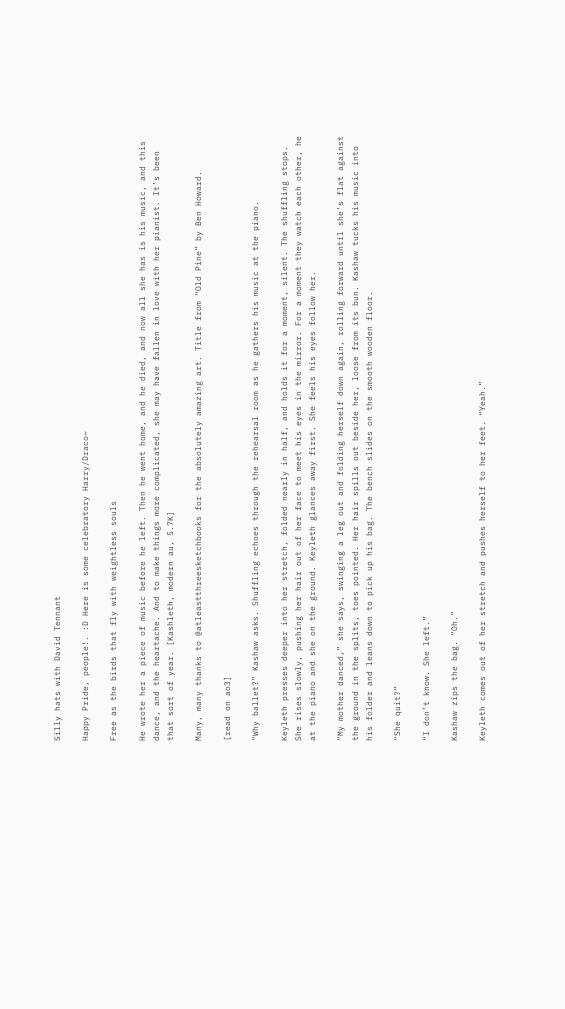Silly hats with David Tennant

Happy Pride, people!. :D Here is some celebratory Harry/Draco~

Free as the birds that fly with weightless souls

He wrote her a piece of music before he left. Then he went home, and he died, and now all she has is his music, and this dance, and the heartache. And to make things more complicated, she may have fallen in love with her pianist. It’s been that sort of year. [Kashleth, modern au, 5.7K]

Many, many thanks to @atleastthreesketchbooks for the absolutely amazing art. Title from “Old Pine” by Ben Howard.

[read on ao3]

“Why ballet?” Kashaw asks. Shuffling echoes through the rehearsal room as he gathers his music at the piano.

Keyleth presses deeper into her stretch, folded nearly in half, and holds it for a moment, silent. The shuffling stops. She rises slowly, pushing her hair out of her face to meet his eyes in the mirror. For a moment they watch each other, he at the piano and she on the ground. Keyleth glances away first. She feels his eyes follow her.

“My mother danced,” she says, swinging a leg out and folding herself down again, rolling forward until she’s flat against the ground in the splits, toes pointed. Her hair spills out beside her, loose from its bun. Kashaw tucks his music into his folder and leans down to pick up his bag. The bench slides on the smooth wooden floor.

“She quit?”

“I don’t know. She left.”

Kashaw zips the bag. “Oh.”

Keyleth comes out of her stretch and pushes herself to her feet. “Yeah.”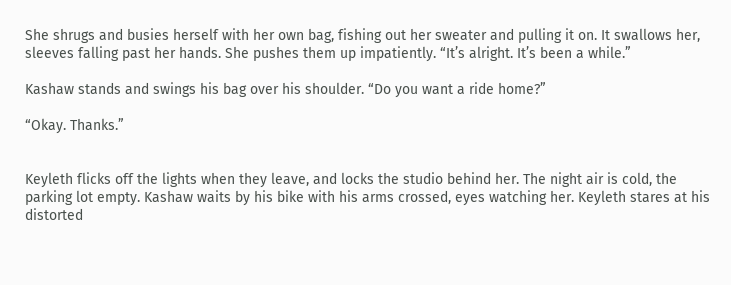She shrugs and busies herself with her own bag, fishing out her sweater and pulling it on. It swallows her, sleeves falling past her hands. She pushes them up impatiently. “It’s alright. It’s been a while.”

Kashaw stands and swings his bag over his shoulder. “Do you want a ride home?”

“Okay. Thanks.”


Keyleth flicks off the lights when they leave, and locks the studio behind her. The night air is cold, the parking lot empty. Kashaw waits by his bike with his arms crossed, eyes watching her. Keyleth stares at his distorted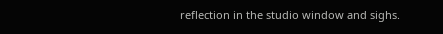reflection in the studio window and sighs.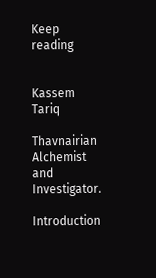Keep reading


Kassem Tariq

Thavnairian Alchemist and Investigator.

Introduction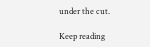under the cut.

Keep reading